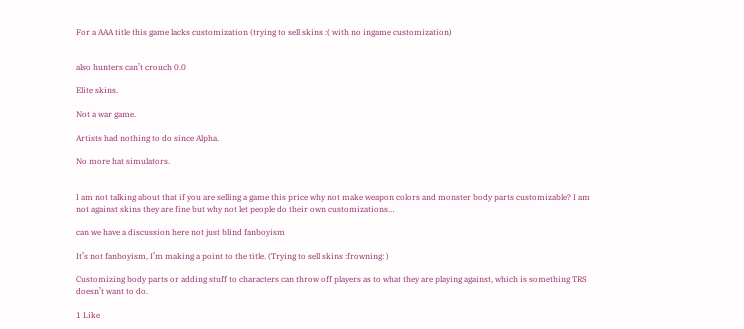For a AAA title this game lacks customization (trying to sell skins :( with no ingame customization)


also hunters can’t crouch 0.0

Elite skins.

Not a war game.

Artists had nothing to do since Alpha.

No more hat simulators.


I am not talking about that if you are selling a game this price why not make weapon colors and monster body parts customizable? I am not against skins they are fine but why not let people do their own customizations…

can we have a discussion here not just blind fanboyism

It’s not fanboyism, I’m making a point to the title. (Trying to sell skins :frowning: )

Customizing body parts or adding stuff to characters can throw off players as to what they are playing against, which is something TRS doesn’t want to do.

1 Like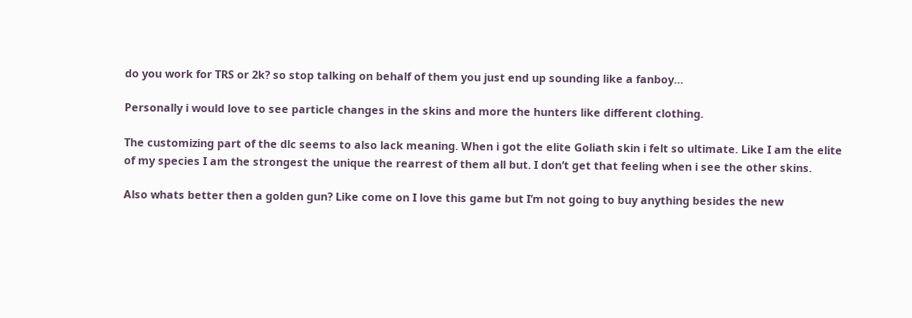do you work for TRS or 2k? so stop talking on behalf of them you just end up sounding like a fanboy…

Personally i would love to see particle changes in the skins and more the hunters like different clothing.

The customizing part of the dlc seems to also lack meaning. When i got the elite Goliath skin i felt so ultimate. Like I am the elite of my species I am the strongest the unique the rearrest of them all but. I don’t get that feeling when i see the other skins.

Also whats better then a golden gun? Like come on I love this game but I’m not going to buy anything besides the new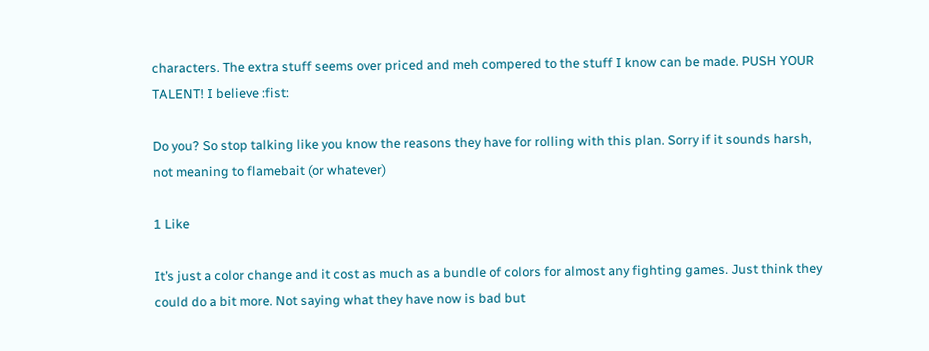characters. The extra stuff seems over priced and meh compered to the stuff I know can be made. PUSH YOUR TALENT! I believe :fist:

Do you? So stop talking like you know the reasons they have for rolling with this plan. Sorry if it sounds harsh, not meaning to flamebait (or whatever)

1 Like

It’s just a color change and it cost as much as a bundle of colors for almost any fighting games. Just think they could do a bit more. Not saying what they have now is bad but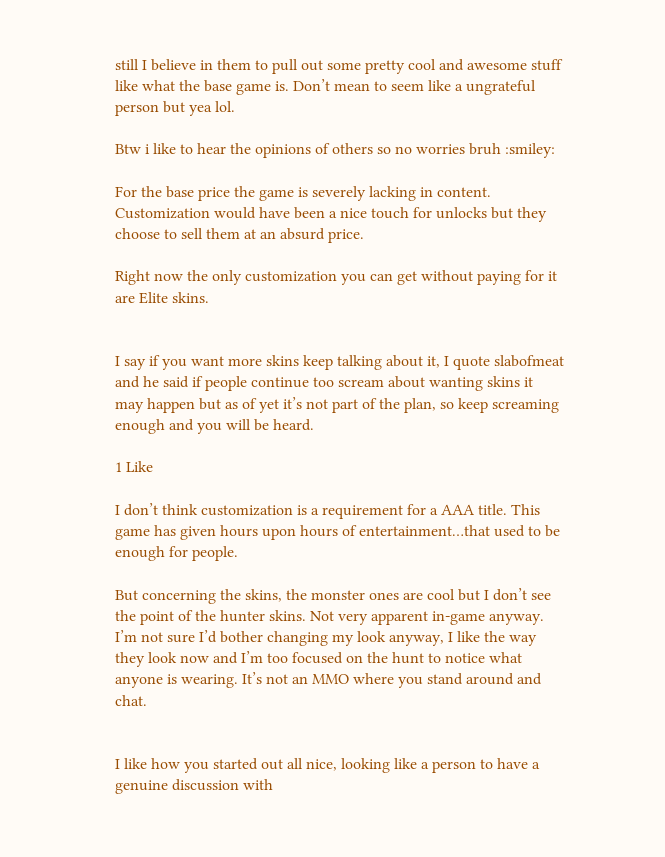still I believe in them to pull out some pretty cool and awesome stuff like what the base game is. Don’t mean to seem like a ungrateful person but yea lol.

Btw i like to hear the opinions of others so no worries bruh :smiley:

For the base price the game is severely lacking in content. Customization would have been a nice touch for unlocks but they choose to sell them at an absurd price.

Right now the only customization you can get without paying for it are Elite skins.


I say if you want more skins keep talking about it, I quote slabofmeat and he said if people continue too scream about wanting skins it may happen but as of yet it’s not part of the plan, so keep screaming enough and you will be heard.

1 Like

I don’t think customization is a requirement for a AAA title. This game has given hours upon hours of entertainment…that used to be enough for people.

But concerning the skins, the monster ones are cool but I don’t see the point of the hunter skins. Not very apparent in-game anyway. I’m not sure I’d bother changing my look anyway, I like the way they look now and I’m too focused on the hunt to notice what anyone is wearing. It’s not an MMO where you stand around and chat.


I like how you started out all nice, looking like a person to have a genuine discussion with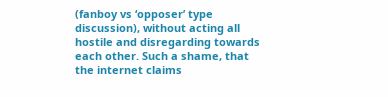(fanboy vs ‘opposer’ type discussion), without acting all hostile and disregarding towards each other. Such a shame, that the internet claims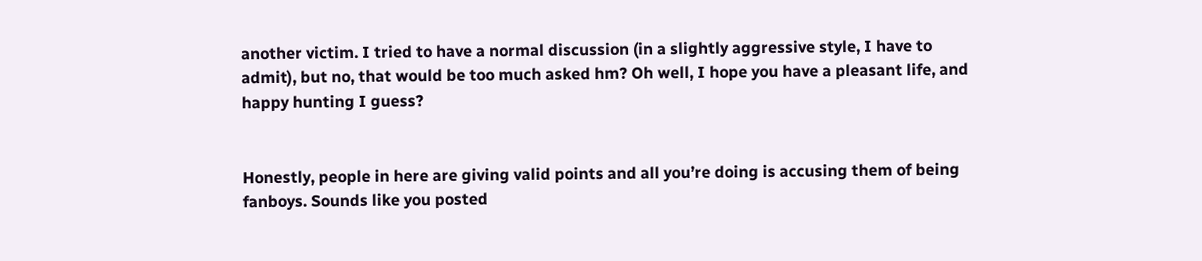another victim. I tried to have a normal discussion (in a slightly aggressive style, I have to admit), but no, that would be too much asked hm? Oh well, I hope you have a pleasant life, and happy hunting I guess?


Honestly, people in here are giving valid points and all you’re doing is accusing them of being fanboys. Sounds like you posted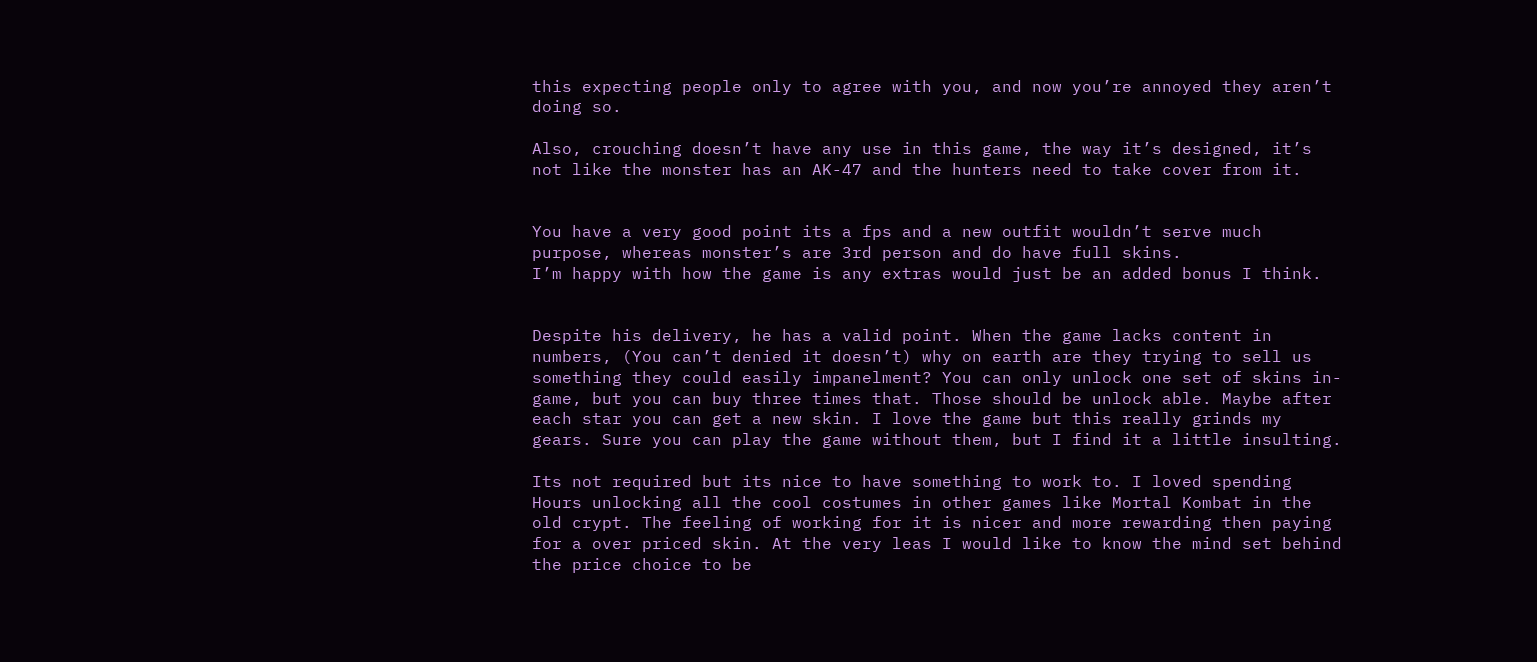this expecting people only to agree with you, and now you’re annoyed they aren’t doing so.

Also, crouching doesn’t have any use in this game, the way it’s designed, it’s not like the monster has an AK-47 and the hunters need to take cover from it.


You have a very good point its a fps and a new outfit wouldn’t serve much purpose, whereas monster’s are 3rd person and do have full skins.
I’m happy with how the game is any extras would just be an added bonus I think.


Despite his delivery, he has a valid point. When the game lacks content in numbers, (You can’t denied it doesn’t) why on earth are they trying to sell us something they could easily impanelment? You can only unlock one set of skins in-game, but you can buy three times that. Those should be unlock able. Maybe after each star you can get a new skin. I love the game but this really grinds my gears. Sure you can play the game without them, but I find it a little insulting.

Its not required but its nice to have something to work to. I loved spending Hours unlocking all the cool costumes in other games like Mortal Kombat in the old crypt. The feeling of working for it is nicer and more rewarding then paying for a over priced skin. At the very leas I would like to know the mind set behind the price choice to be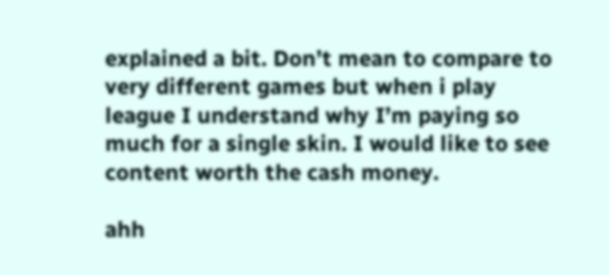explained a bit. Don’t mean to compare to very different games but when i play league I understand why I’m paying so much for a single skin. I would like to see content worth the cash money.

ahh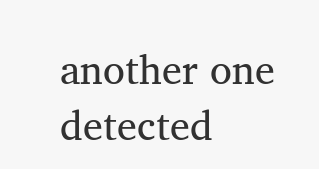another one detected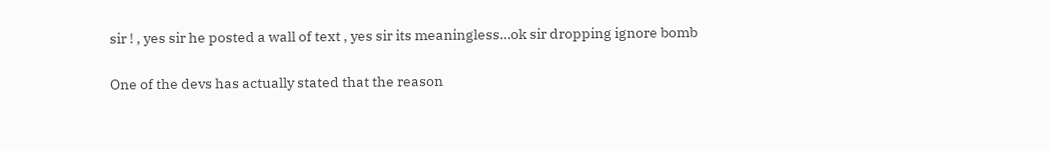sir ! , yes sir he posted a wall of text , yes sir its meaningless…ok sir dropping ignore bomb

One of the devs has actually stated that the reason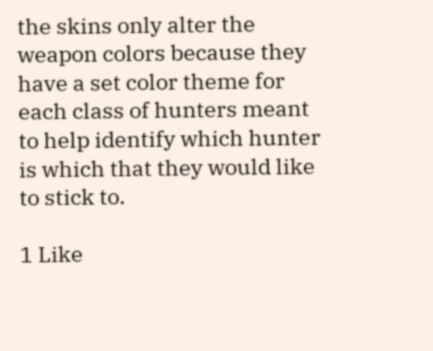the skins only alter the weapon colors because they have a set color theme for each class of hunters meant to help identify which hunter is which that they would like to stick to.

1 Like